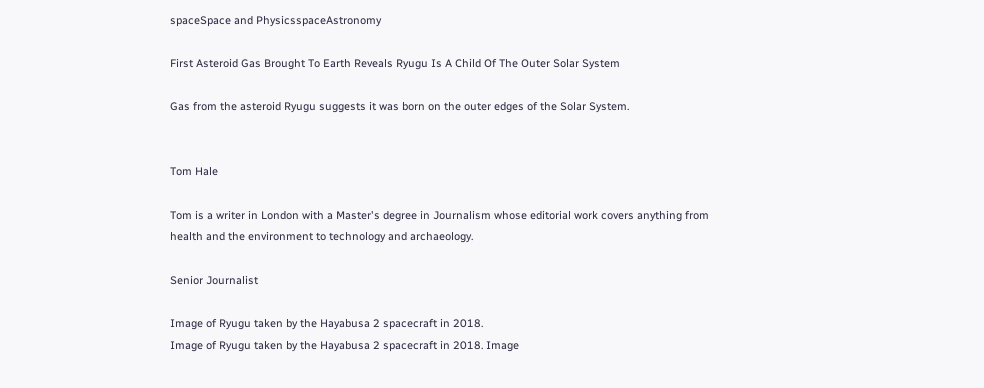spaceSpace and PhysicsspaceAstronomy

First Asteroid Gas Brought To Earth Reveals Ryugu Is A Child Of The Outer Solar System

Gas from the asteroid Ryugu suggests it was born on the outer edges of the Solar System.


Tom Hale

Tom is a writer in London with a Master's degree in Journalism whose editorial work covers anything from health and the environment to technology and archaeology.

Senior Journalist

Image of Ryugu taken by the Hayabusa 2 spacecraft in 2018.
Image of Ryugu taken by the Hayabusa 2 spacecraft in 2018. Image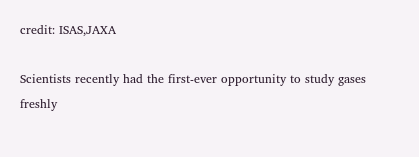credit: ISAS,JAXA

Scientists recently had the first-ever opportunity to study gases freshly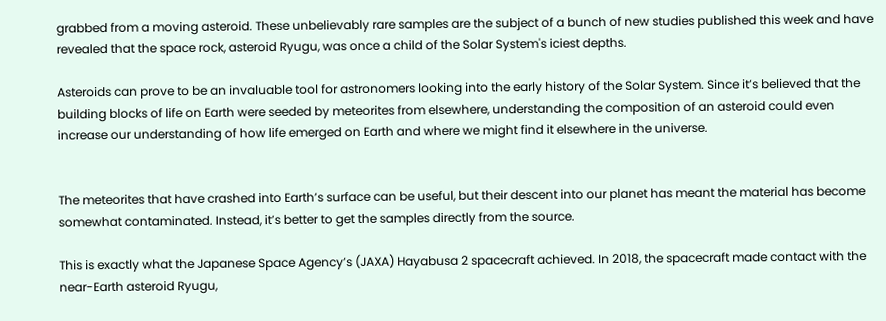grabbed from a moving asteroid. These unbelievably rare samples are the subject of a bunch of new studies published this week and have revealed that the space rock, asteroid Ryugu, was once a child of the Solar System's iciest depths.

Asteroids can prove to be an invaluable tool for astronomers looking into the early history of the Solar System. Since it’s believed that the building blocks of life on Earth were seeded by meteorites from elsewhere, understanding the composition of an asteroid could even increase our understanding of how life emerged on Earth and where we might find it elsewhere in the universe.


The meteorites that have crashed into Earth’s surface can be useful, but their descent into our planet has meant the material has become somewhat contaminated. Instead, it’s better to get the samples directly from the source.

This is exactly what the Japanese Space Agency’s (JAXA) Hayabusa 2 spacecraft achieved. In 2018, the spacecraft made contact with the near-Earth asteroid Ryugu,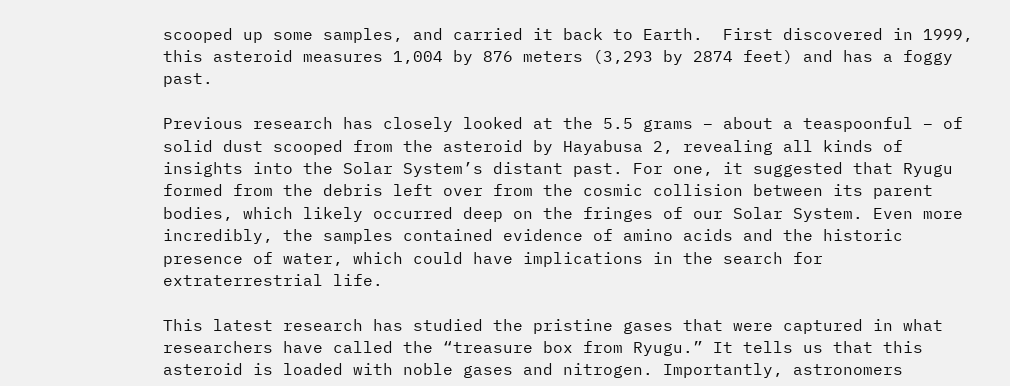scooped up some samples, and carried it back to Earth.  First discovered in 1999, this asteroid measures 1,004 by 876 meters (3,293 by 2874 feet) and has a foggy past.

Previous research has closely looked at the 5.5 grams – about a teaspoonful – of solid dust scooped from the asteroid by Hayabusa 2, revealing all kinds of insights into the Solar System’s distant past. For one, it suggested that Ryugu formed from the debris left over from the cosmic collision between its parent bodies, which likely occurred deep on the fringes of our Solar System. Even more incredibly, the samples contained evidence of amino acids and the historic presence of water, which could have implications in the search for extraterrestrial life.

This latest research has studied the pristine gases that were captured in what researchers have called the “treasure box from Ryugu.” It tells us that this asteroid is loaded with noble gases and nitrogen. Importantly, astronomers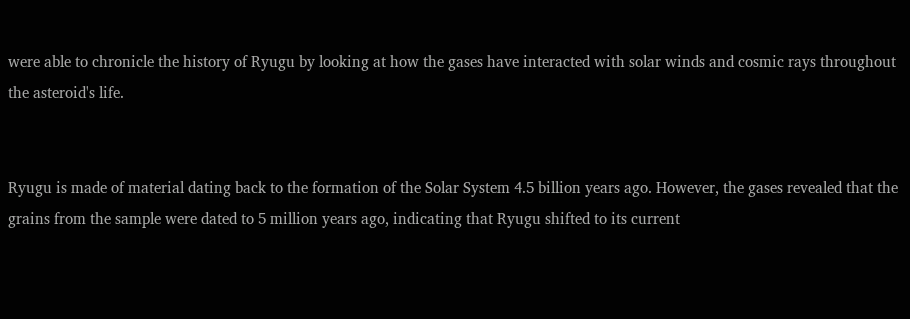were able to chronicle the history of Ryugu by looking at how the gases have interacted with solar winds and cosmic rays throughout the asteroid's life.


Ryugu is made of material dating back to the formation of the Solar System 4.5 billion years ago. However, the gases revealed that the grains from the sample were dated to 5 million years ago, indicating that Ryugu shifted to its current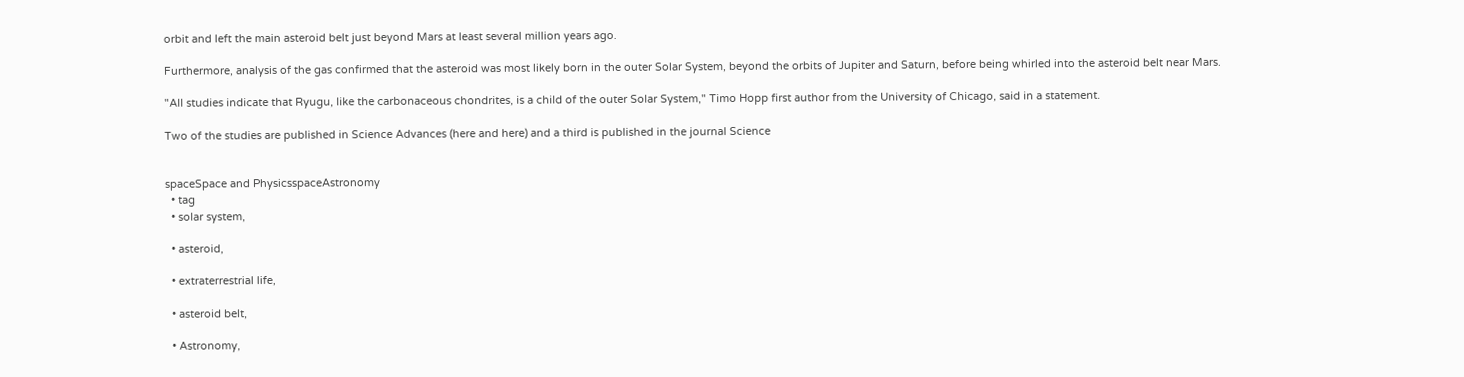orbit and left the main asteroid belt just beyond Mars at least several million years ago.

Furthermore, analysis of the gas confirmed that the asteroid was most likely born in the outer Solar System, beyond the orbits of Jupiter and Saturn, before being whirled into the asteroid belt near Mars.

"All studies indicate that Ryugu, like the carbonaceous chondrites, is a child of the outer Solar System," Timo Hopp first author from the University of Chicago, said in a statement.

Two of the studies are published in Science Advances (here and here) and a third is published in the journal Science


spaceSpace and PhysicsspaceAstronomy
  • tag
  • solar system,

  • asteroid,

  • extraterrestrial life,

  • asteroid belt,

  • Astronomy,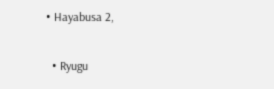• Hayabusa 2,

  • Ryugu